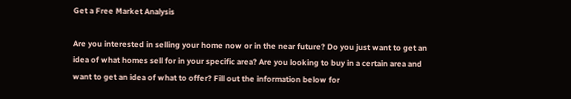Get a Free Market Analysis

Are you interested in selling your home now or in the near future? Do you just want to get an idea of what homes sell for in your specific area? Are you looking to buy in a certain area and want to get an idea of what to offer? Fill out the information below for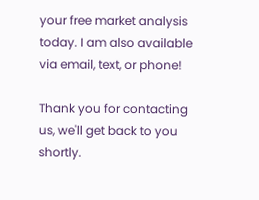your free market analysis today. I am also available via email, text, or phone!

Thank you for contacting us, we'll get back to you shortly.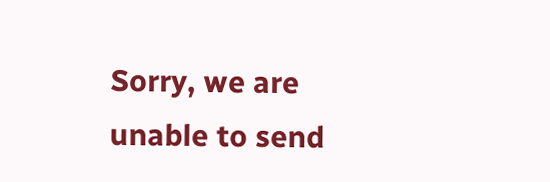Sorry, we are unable to send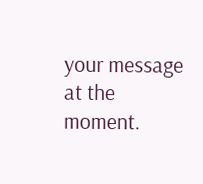your message at the moment.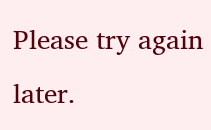Please try again later.